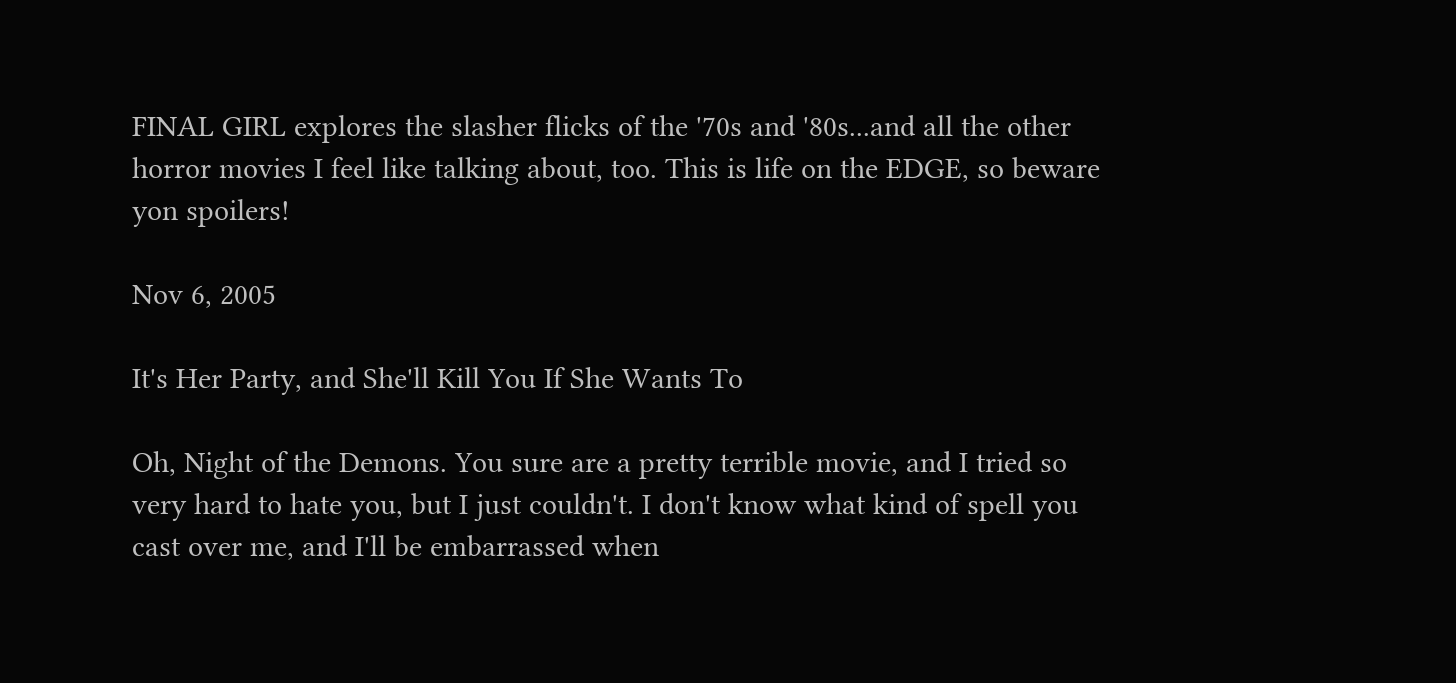FINAL GIRL explores the slasher flicks of the '70s and '80s...and all the other horror movies I feel like talking about, too. This is life on the EDGE, so beware yon spoilers!

Nov 6, 2005

It's Her Party, and She'll Kill You If She Wants To

Oh, Night of the Demons. You sure are a pretty terrible movie, and I tried so very hard to hate you, but I just couldn't. I don't know what kind of spell you cast over me, and I'll be embarrassed when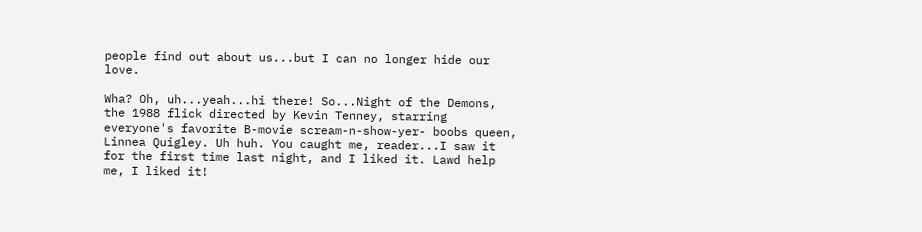people find out about us...but I can no longer hide our love.

Wha? Oh, uh...yeah...hi there! So...Night of the Demons, the 1988 flick directed by Kevin Tenney, starring everyone's favorite B-movie scream-n-show-yer- boobs queen, Linnea Quigley. Uh huh. You caught me, reader...I saw it for the first time last night, and I liked it. Lawd help me, I liked it!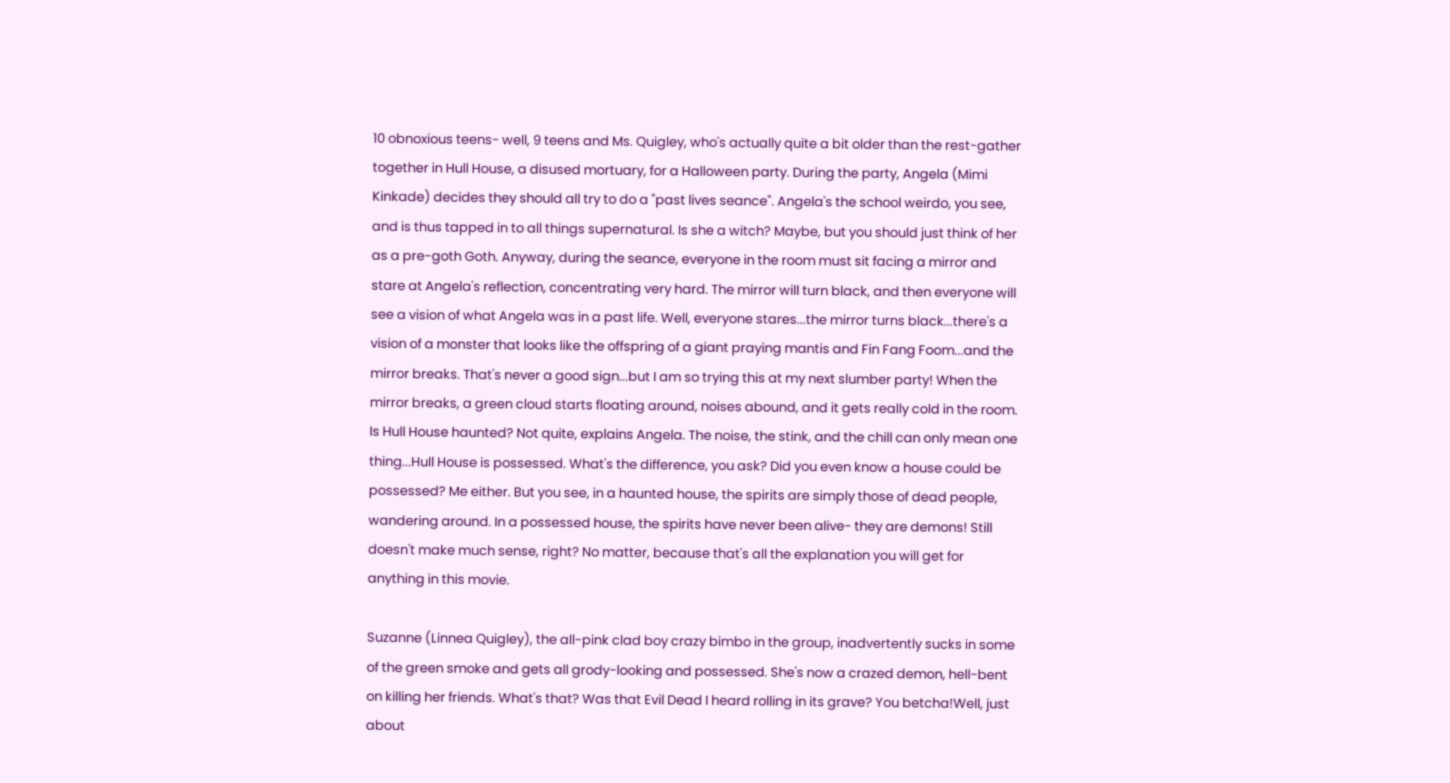10 obnoxious teens- well, 9 teens and Ms. Quigley, who's actually quite a bit older than the rest-gather together in Hull House, a disused mortuary, for a Halloween party. During the party, Angela (Mimi Kinkade) decides they should all try to do a "past lives seance". Angela's the school weirdo, you see, and is thus tapped in to all things supernatural. Is she a witch? Maybe, but you should just think of her as a pre-goth Goth. Anyway, during the seance, everyone in the room must sit facing a mirror and stare at Angela's reflection, concentrating very hard. The mirror will turn black, and then everyone will see a vision of what Angela was in a past life. Well, everyone stares...the mirror turns black...there's a vision of a monster that looks like the offspring of a giant praying mantis and Fin Fang Foom...and the mirror breaks. That's never a good sign...but I am so trying this at my next slumber party! When the mirror breaks, a green cloud starts floating around, noises abound, and it gets really cold in the room. Is Hull House haunted? Not quite, explains Angela. The noise, the stink, and the chill can only mean one thing...Hull House is possessed. What's the difference, you ask? Did you even know a house could be possessed? Me either. But you see, in a haunted house, the spirits are simply those of dead people, wandering around. In a possessed house, the spirits have never been alive- they are demons! Still doesn't make much sense, right? No matter, because that's all the explanation you will get for anything in this movie.

Suzanne (Linnea Quigley), the all-pink clad boy crazy bimbo in the group, inadvertently sucks in some of the green smoke and gets all grody-looking and possessed. She's now a crazed demon, hell-bent on killing her friends. What's that? Was that Evil Dead I heard rolling in its grave? You betcha!Well, just about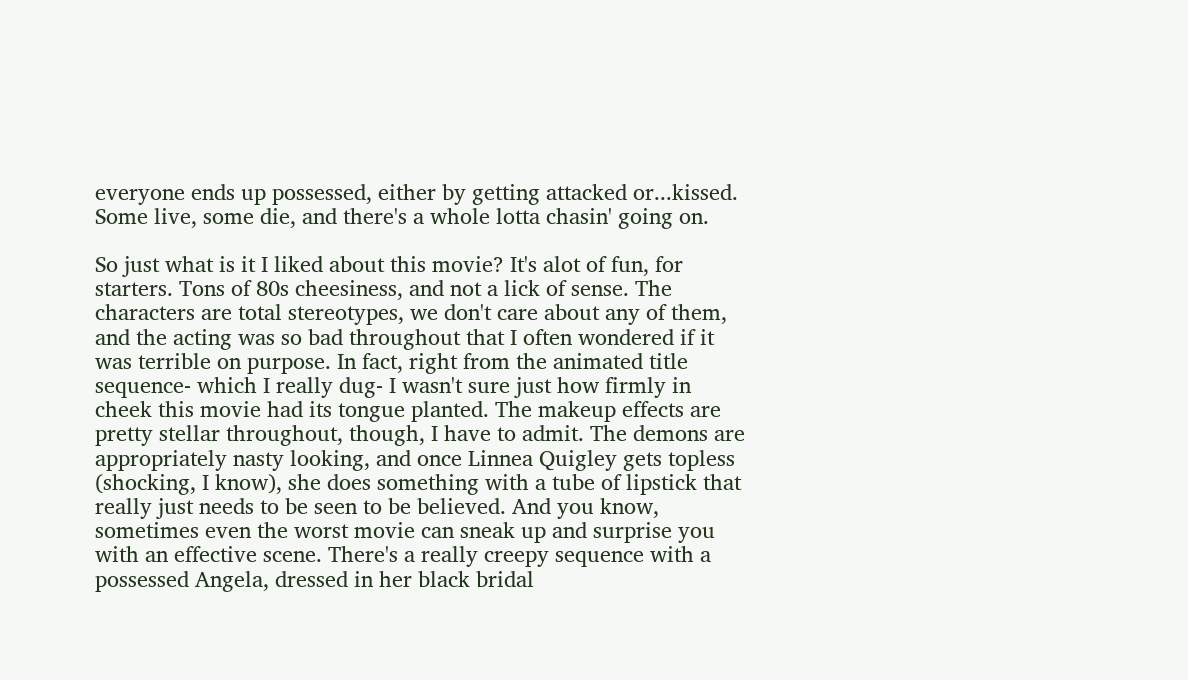everyone ends up possessed, either by getting attacked or...kissed. Some live, some die, and there's a whole lotta chasin' going on.

So just what is it I liked about this movie? It's alot of fun, for starters. Tons of 80s cheesiness, and not a lick of sense. The characters are total stereotypes, we don't care about any of them, and the acting was so bad throughout that I often wondered if it was terrible on purpose. In fact, right from the animated title sequence- which I really dug- I wasn't sure just how firmly in cheek this movie had its tongue planted. The makeup effects are pretty stellar throughout, though, I have to admit. The demons are appropriately nasty looking, and once Linnea Quigley gets topless (shocking, I know), she does something with a tube of lipstick that really just needs to be seen to be believed. And you know, sometimes even the worst movie can sneak up and surprise you with an effective scene. There's a really creepy sequence with a possessed Angela, dressed in her black bridal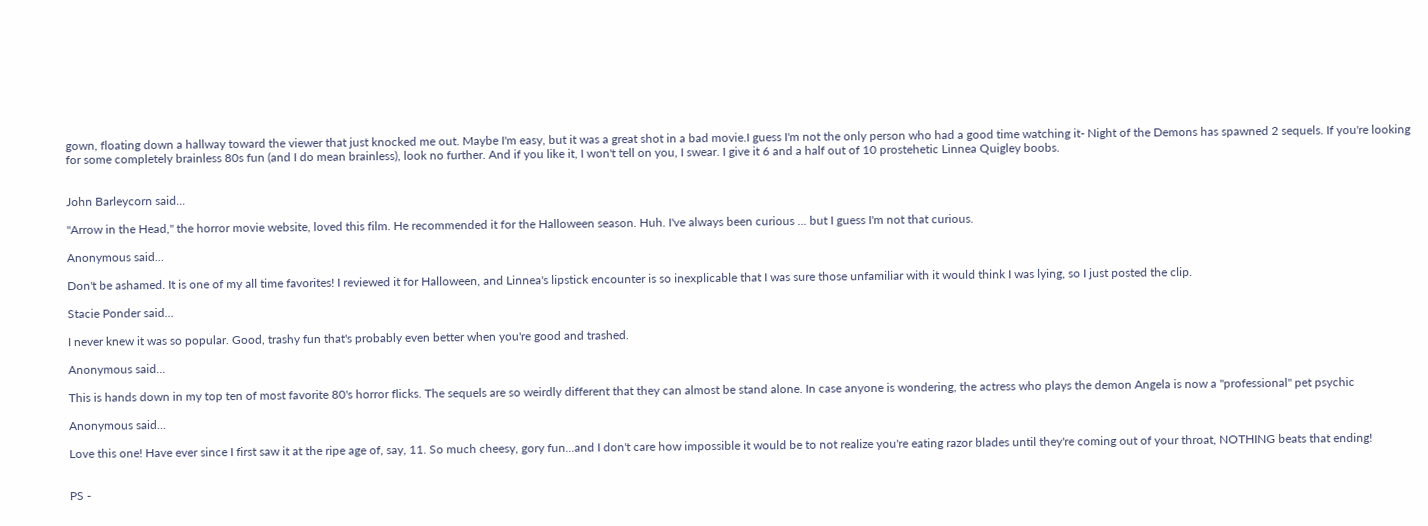gown, floating down a hallway toward the viewer that just knocked me out. Maybe I'm easy, but it was a great shot in a bad movie.I guess I'm not the only person who had a good time watching it- Night of the Demons has spawned 2 sequels. If you're looking for some completely brainless 80s fun (and I do mean brainless), look no further. And if you like it, I won't tell on you, I swear. I give it 6 and a half out of 10 prostehetic Linnea Quigley boobs.


John Barleycorn said...

"Arrow in the Head," the horror movie website, loved this film. He recommended it for the Halloween season. Huh. I've always been curious ... but I guess I'm not that curious.

Anonymous said...

Don't be ashamed. It is one of my all time favorites! I reviewed it for Halloween, and Linnea's lipstick encounter is so inexplicable that I was sure those unfamiliar with it would think I was lying, so I just posted the clip.

Stacie Ponder said...

I never knew it was so popular. Good, trashy fun that's probably even better when you're good and trashed.

Anonymous said...

This is hands down in my top ten of most favorite 80's horror flicks. The sequels are so weirdly different that they can almost be stand alone. In case anyone is wondering, the actress who plays the demon Angela is now a "professional" pet psychic

Anonymous said...

Love this one! Have ever since I first saw it at the ripe age of, say, 11. So much cheesy, gory fun...and I don't care how impossible it would be to not realize you're eating razor blades until they're coming out of your throat, NOTHING beats that ending!


PS -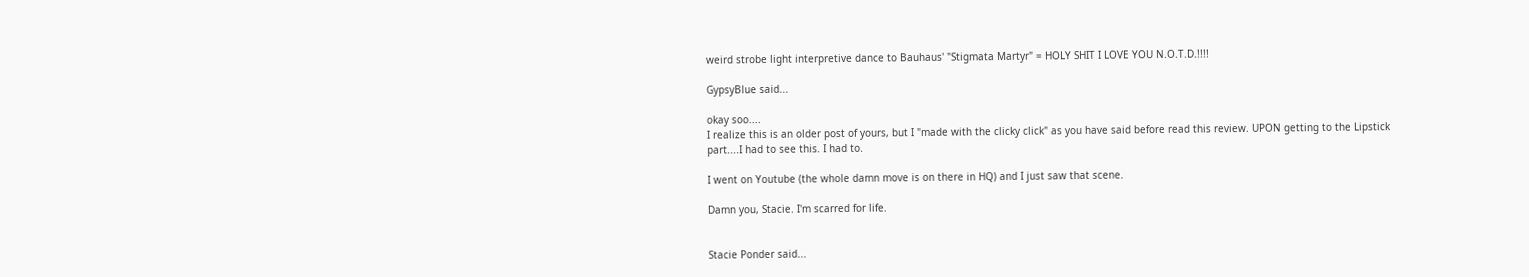weird strobe light interpretive dance to Bauhaus' "Stigmata Martyr" = HOLY SHIT I LOVE YOU N.O.T.D.!!!!

GypsyBlue said...

okay soo....
I realize this is an older post of yours, but I "made with the clicky click" as you have said before read this review. UPON getting to the Lipstick part....I had to see this. I had to.

I went on Youtube (the whole damn move is on there in HQ) and I just saw that scene.

Damn you, Stacie. I'm scarred for life.


Stacie Ponder said...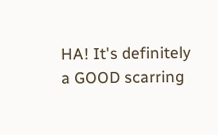HA! It's definitely a GOOD scarring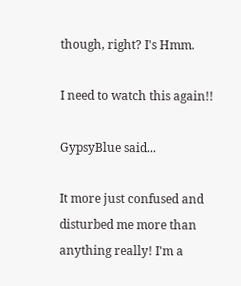though, right? I's Hmm.

I need to watch this again!!

GypsyBlue said...

It more just confused and disturbed me more than anything really! I'm a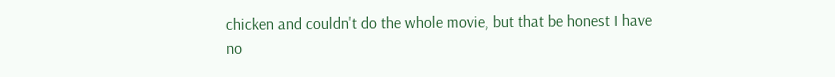chicken and couldn't do the whole movie, but that be honest I have no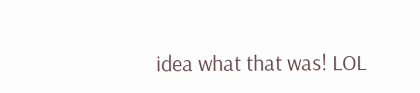idea what that was! LOL